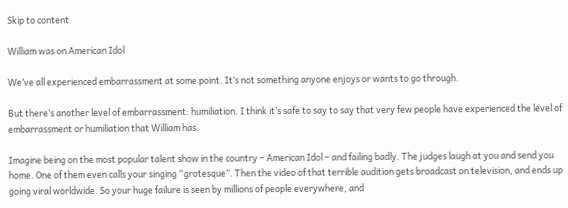Skip to content

William was on American Idol

We’ve all experienced embarrassment at some point. It’s not something anyone enjoys or wants to go through.

But there’s another level of embarrassment: humiliation. I think it’s safe to say to say that very few people have experienced the level of embarrassment or humiliation that William has.

Imagine being on the most popular talent show in the country – American Idol – and failing badly. The judges laugh at you and send you home. One of them even calls your singing “grotesque”. Then the video of that terrible audition gets broadcast on television, and ends up going viral worldwide. So your huge failure is seen by millions of people everywhere, and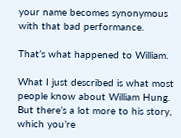your name becomes synonymous with that bad performance.

That’s what happened to William.

What I just described is what most people know about William Hung. But there’s a lot more to his story, which you’re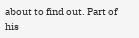about to find out. Part of his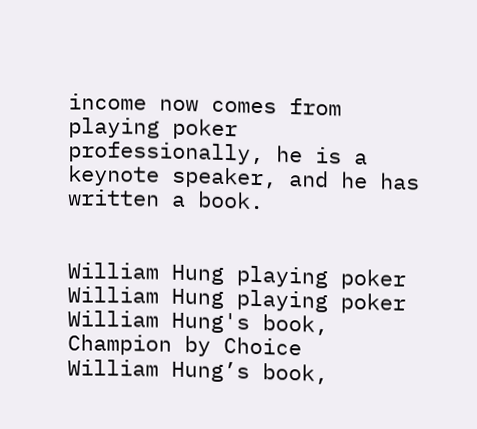income now comes from playing poker professionally, he is a keynote speaker, and he has written a book.


William Hung playing poker
William Hung playing poker
William Hung's book, Champion by Choice
William Hung’s book,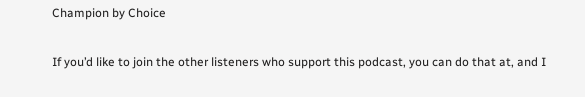Champion by Choice

If you’d like to join the other listeners who support this podcast, you can do that at, and I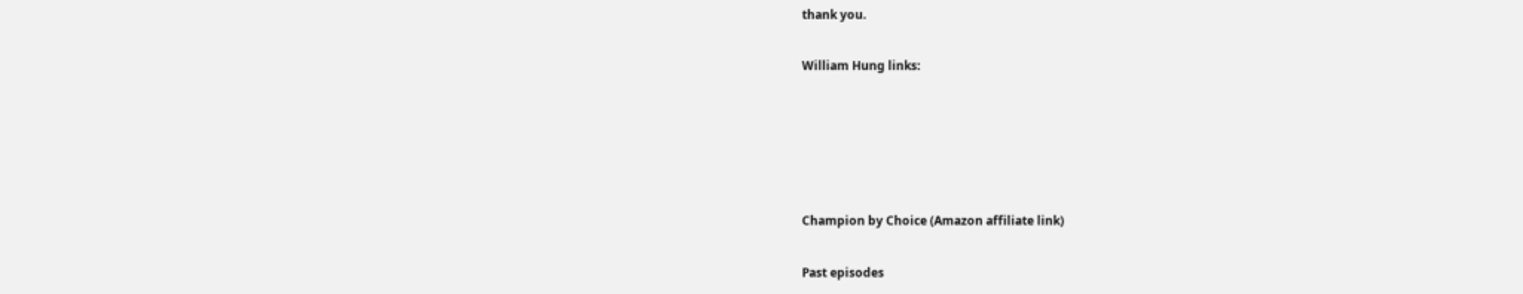thank you.

William Hung links:





Champion by Choice (Amazon affiliate link)

Past episodes